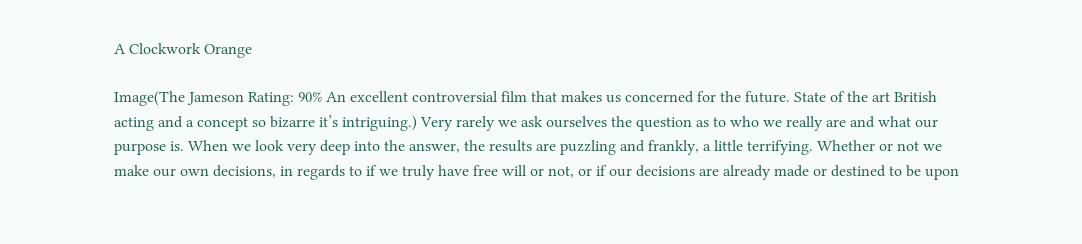A Clockwork Orange

Image(The Jameson Rating: 90% An excellent controversial film that makes us concerned for the future. State of the art British acting and a concept so bizarre it’s intriguing.) Very rarely we ask ourselves the question as to who we really are and what our purpose is. When we look very deep into the answer, the results are puzzling and frankly, a little terrifying. Whether or not we make our own decisions, in regards to if we truly have free will or not, or if our decisions are already made or destined to be upon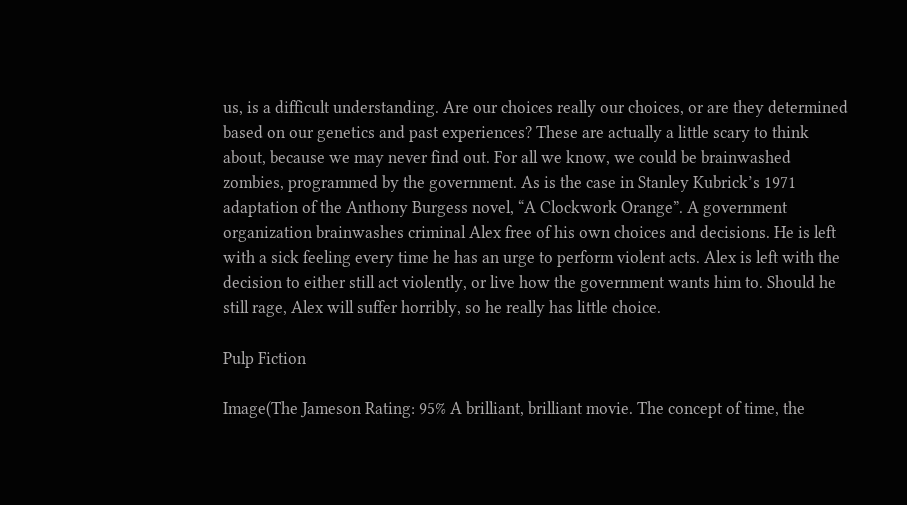us, is a difficult understanding. Are our choices really our choices, or are they determined based on our genetics and past experiences? These are actually a little scary to think about, because we may never find out. For all we know, we could be brainwashed zombies, programmed by the government. As is the case in Stanley Kubrick’s 1971 adaptation of the Anthony Burgess novel, “A Clockwork Orange”. A government organization brainwashes criminal Alex free of his own choices and decisions. He is left with a sick feeling every time he has an urge to perform violent acts. Alex is left with the decision to either still act violently, or live how the government wants him to. Should he still rage, Alex will suffer horribly, so he really has little choice.

Pulp Fiction

Image(The Jameson Rating: 95% A brilliant, brilliant movie. The concept of time, the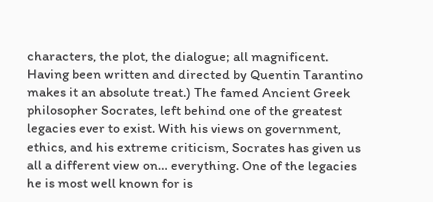characters, the plot, the dialogue; all magnificent. Having been written and directed by Quentin Tarantino makes it an absolute treat.) The famed Ancient Greek philosopher Socrates, left behind one of the greatest legacies ever to exist. With his views on government, ethics, and his extreme criticism, Socrates has given us all a different view on… everything. One of the legacies he is most well known for is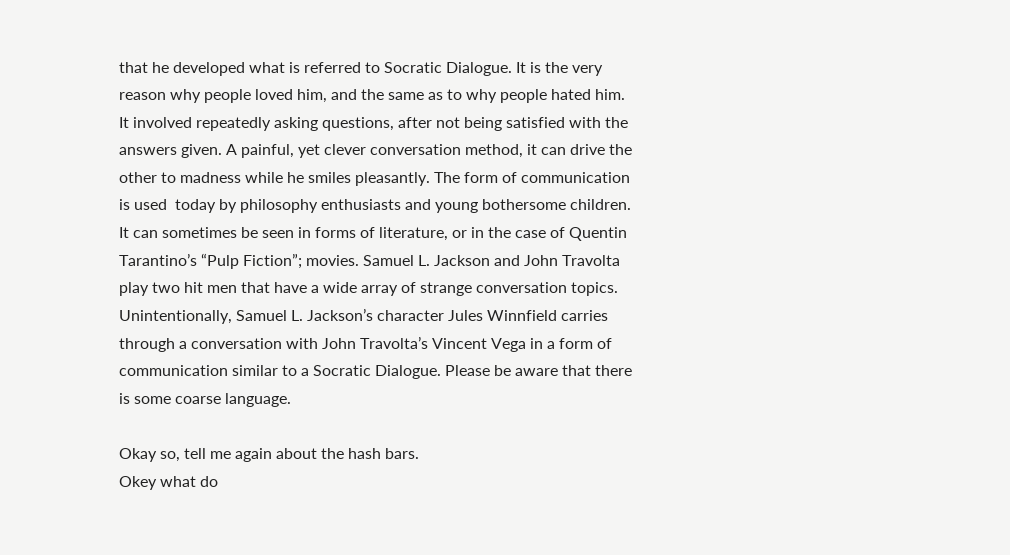that he developed what is referred to Socratic Dialogue. It is the very reason why people loved him, and the same as to why people hated him. It involved repeatedly asking questions, after not being satisfied with the answers given. A painful, yet clever conversation method, it can drive the other to madness while he smiles pleasantly. The form of communication is used  today by philosophy enthusiasts and young bothersome children. It can sometimes be seen in forms of literature, or in the case of Quentin Tarantino’s “Pulp Fiction”; movies. Samuel L. Jackson and John Travolta play two hit men that have a wide array of strange conversation topics. Unintentionally, Samuel L. Jackson’s character Jules Winnfield carries through a conversation with John Travolta’s Vincent Vega in a form of communication similar to a Socratic Dialogue. Please be aware that there is some coarse language.

Okay so, tell me again about the hash bars.
Okey what do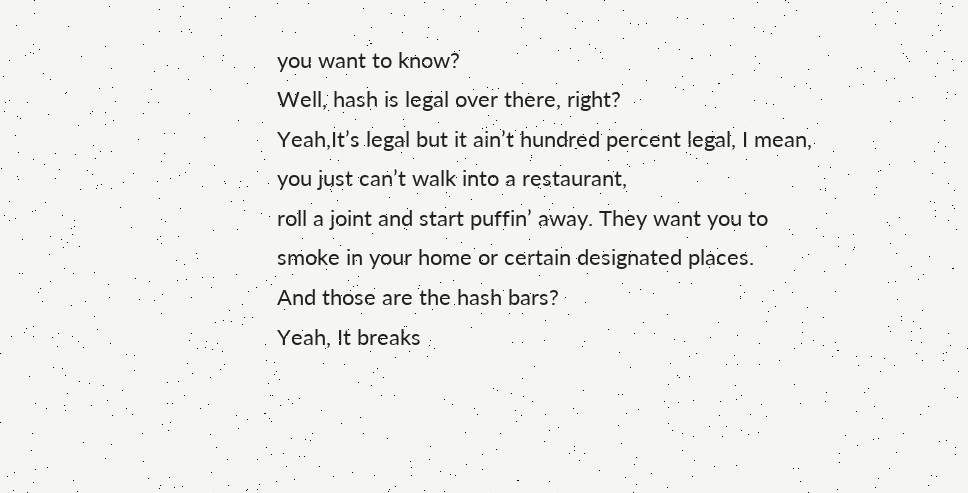you want to know?
Well, hash is legal over there, right?
Yeah,It’s legal but it ain’t hundred percent legal, I mean, you just can’t walk into a restaurant,
roll a joint and start puffin’ away. They want you to smoke in your home or certain designated places.
And those are the hash bars?
Yeah, It breaks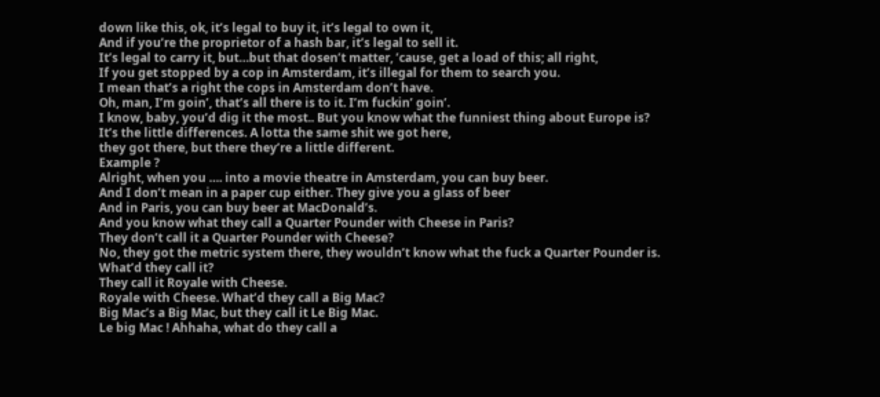down like this, ok, it’s legal to buy it, it’s legal to own it,
And if you’re the proprietor of a hash bar, it’s legal to sell it.
It’s legal to carry it, but…but that dosen’t matter, ’cause, get a load of this; all right,
If you get stopped by a cop in Amsterdam, it’s illegal for them to search you.
I mean that’s a right the cops in Amsterdam don’t have.
Oh, man, I’m goin’, that’s all there is to it. I’m fuckin’ goin’.
I know, baby, you’d dig it the most.. But you know what the funniest thing about Europe is?
It’s the little differences. A lotta the same shit we got here,
they got there, but there they’re a little different.
Example ?
Alright, when you …. into a movie theatre in Amsterdam, you can buy beer.
And I don’t mean in a paper cup either. They give you a glass of beer
And in Paris, you can buy beer at MacDonald’s.
And you know what they call a Quarter Pounder with Cheese in Paris?
They don’t call it a Quarter Pounder with Cheese?
No, they got the metric system there, they wouldn’t know what the fuck a Quarter Pounder is.
What’d they call it?
They call it Royale with Cheese.
Royale with Cheese. What’d they call a Big Mac?
Big Mac’s a Big Mac, but they call it Le Big Mac.
Le big Mac ! Ahhaha, what do they call a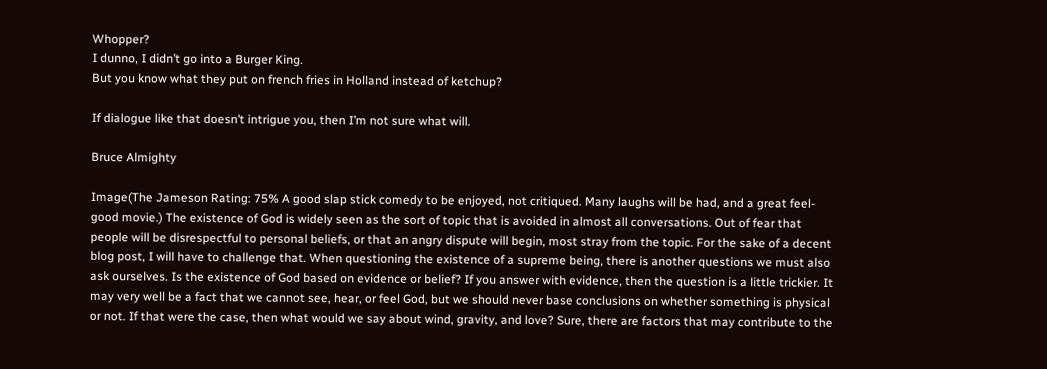Whopper?
I dunno, I didn’t go into a Burger King.
But you know what they put on french fries in Holland instead of ketchup?

If dialogue like that doesn’t intrigue you, then I’m not sure what will.

Bruce Almighty

Image(The Jameson Rating: 75% A good slap stick comedy to be enjoyed, not critiqued. Many laughs will be had, and a great feel-good movie.) The existence of God is widely seen as the sort of topic that is avoided in almost all conversations. Out of fear that people will be disrespectful to personal beliefs, or that an angry dispute will begin, most stray from the topic. For the sake of a decent blog post, I will have to challenge that. When questioning the existence of a supreme being, there is another questions we must also ask ourselves. Is the existence of God based on evidence or belief? If you answer with evidence, then the question is a little trickier. It may very well be a fact that we cannot see, hear, or feel God, but we should never base conclusions on whether something is physical or not. If that were the case, then what would we say about wind, gravity, and love? Sure, there are factors that may contribute to the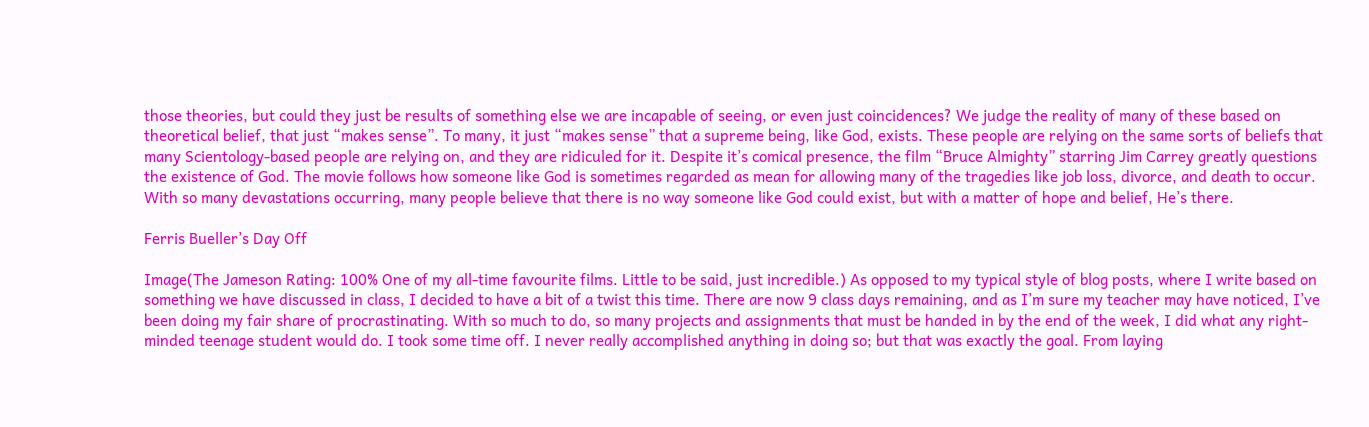those theories, but could they just be results of something else we are incapable of seeing, or even just coincidences? We judge the reality of many of these based on theoretical belief, that just “makes sense”. To many, it just “makes sense” that a supreme being, like God, exists. These people are relying on the same sorts of beliefs that many Scientology-based people are relying on, and they are ridiculed for it. Despite it’s comical presence, the film “Bruce Almighty” starring Jim Carrey greatly questions the existence of God. The movie follows how someone like God is sometimes regarded as mean for allowing many of the tragedies like job loss, divorce, and death to occur. With so many devastations occurring, many people believe that there is no way someone like God could exist, but with a matter of hope and belief, He’s there.

Ferris Bueller’s Day Off

Image(The Jameson Rating: 100% One of my all-time favourite films. Little to be said, just incredible.) As opposed to my typical style of blog posts, where I write based on something we have discussed in class, I decided to have a bit of a twist this time. There are now 9 class days remaining, and as I’m sure my teacher may have noticed, I’ve been doing my fair share of procrastinating. With so much to do, so many projects and assignments that must be handed in by the end of the week, I did what any right-minded teenage student would do. I took some time off. I never really accomplished anything in doing so; but that was exactly the goal. From laying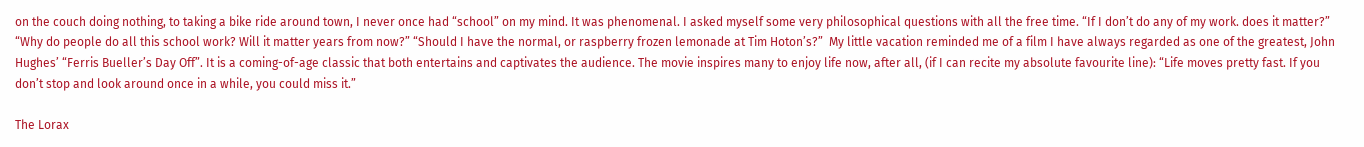on the couch doing nothing, to taking a bike ride around town, I never once had “school” on my mind. It was phenomenal. I asked myself some very philosophical questions with all the free time. “If I don’t do any of my work. does it matter?” “Why do people do all this school work? Will it matter years from now?” “Should I have the normal, or raspberry frozen lemonade at Tim Hoton’s?”  My little vacation reminded me of a film I have always regarded as one of the greatest, John Hughes’ “Ferris Bueller’s Day Off”. It is a coming-of-age classic that both entertains and captivates the audience. The movie inspires many to enjoy life now, after all, (if I can recite my absolute favourite line): “Life moves pretty fast. If you don’t stop and look around once in a while, you could miss it.”

The Lorax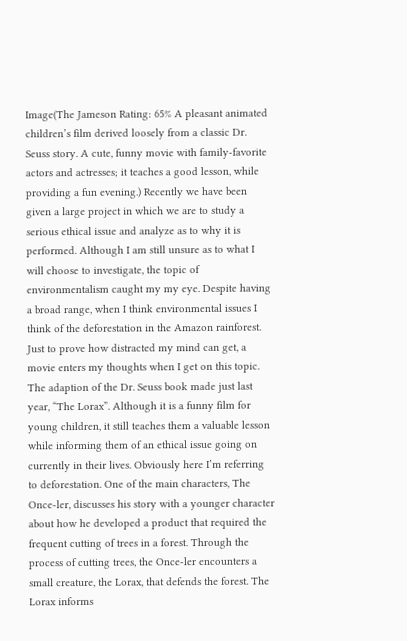Image(The Jameson Rating: 65% A pleasant animated children’s film derived loosely from a classic Dr. Seuss story. A cute, funny movie with family-favorite actors and actresses; it teaches a good lesson, while providing a fun evening.) Recently we have been given a large project in which we are to study a serious ethical issue and analyze as to why it is performed. Although I am still unsure as to what I will choose to investigate, the topic of environmentalism caught my my eye. Despite having a broad range, when I think environmental issues I think of the deforestation in the Amazon rainforest. Just to prove how distracted my mind can get, a movie enters my thoughts when I get on this topic. The adaption of the Dr. Seuss book made just last year, “The Lorax”. Although it is a funny film for young children, it still teaches them a valuable lesson while informing them of an ethical issue going on currently in their lives. Obviously here I’m referring to deforestation. One of the main characters, The Once-ler, discusses his story with a younger character about how he developed a product that required the frequent cutting of trees in a forest. Through the process of cutting trees, the Once-ler encounters a small creature, the Lorax, that defends the forest. The Lorax informs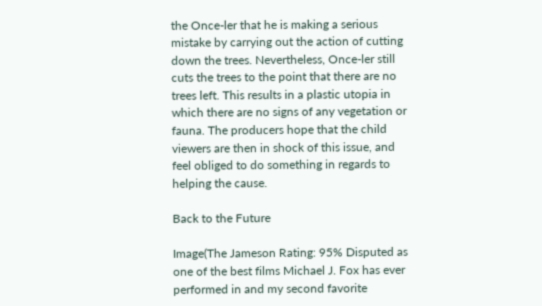the Once-ler that he is making a serious mistake by carrying out the action of cutting down the trees. Nevertheless, Once-ler still cuts the trees to the point that there are no trees left. This results in a plastic utopia in which there are no signs of any vegetation or fauna. The producers hope that the child viewers are then in shock of this issue, and feel obliged to do something in regards to helping the cause.

Back to the Future

Image(The Jameson Rating: 95% Disputed as one of the best films Michael J. Fox has ever performed in and my second favorite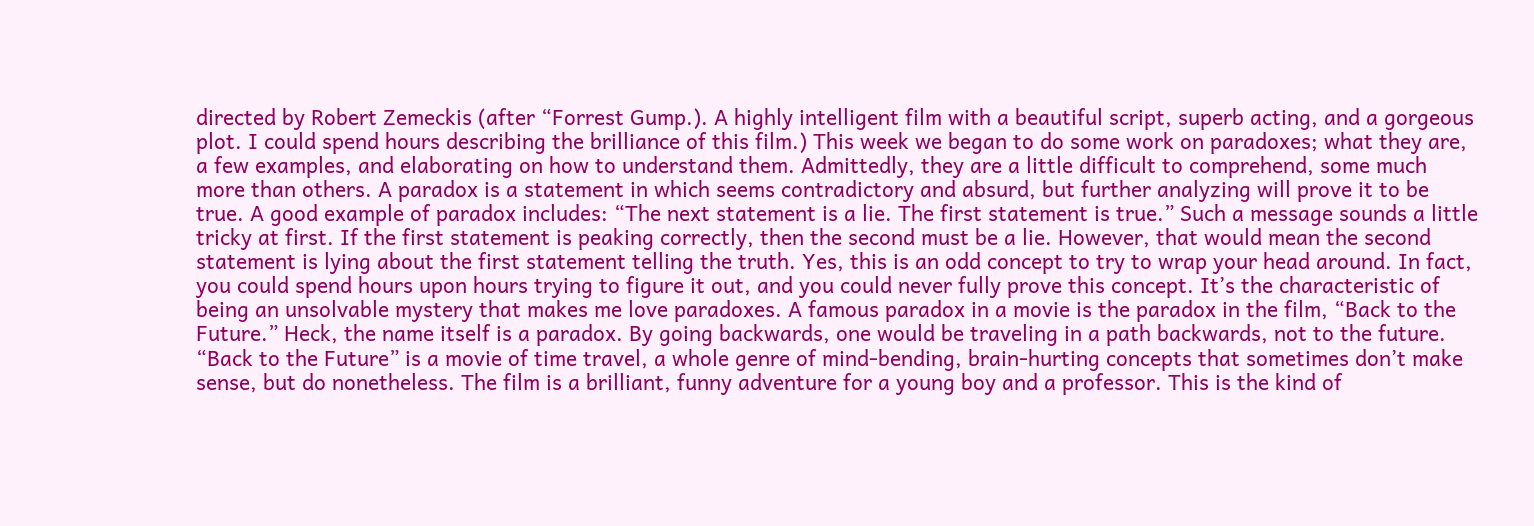directed by Robert Zemeckis (after “Forrest Gump.). A highly intelligent film with a beautiful script, superb acting, and a gorgeous plot. I could spend hours describing the brilliance of this film.) This week we began to do some work on paradoxes; what they are, a few examples, and elaborating on how to understand them. Admittedly, they are a little difficult to comprehend, some much more than others. A paradox is a statement in which seems contradictory and absurd, but further analyzing will prove it to be true. A good example of paradox includes: “The next statement is a lie. The first statement is true.” Such a message sounds a little tricky at first. If the first statement is peaking correctly, then the second must be a lie. However, that would mean the second statement is lying about the first statement telling the truth. Yes, this is an odd concept to try to wrap your head around. In fact, you could spend hours upon hours trying to figure it out, and you could never fully prove this concept. It’s the characteristic of being an unsolvable mystery that makes me love paradoxes. A famous paradox in a movie is the paradox in the film, “Back to the Future.” Heck, the name itself is a paradox. By going backwards, one would be traveling in a path backwards, not to the future. “Back to the Future” is a movie of time travel, a whole genre of mind-bending, brain-hurting concepts that sometimes don’t make sense, but do nonetheless. The film is a brilliant, funny adventure for a young boy and a professor. This is the kind of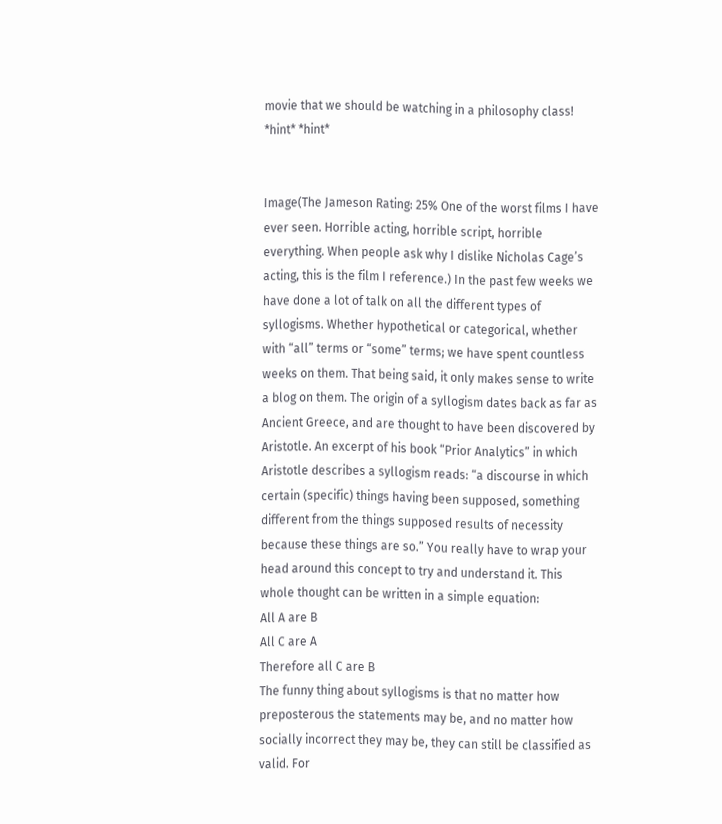movie that we should be watching in a philosophy class! *hint* *hint*


Image(The Jameson Rating: 25% One of the worst films I have ever seen. Horrible acting, horrible script, horrible everything. When people ask why I dislike Nicholas Cage’s acting, this is the film I reference.) In the past few weeks we have done a lot of talk on all the different types of syllogisms. Whether hypothetical or categorical, whether with “all” terms or “some” terms; we have spent countless weeks on them. That being said, it only makes sense to write a blog on them. The origin of a syllogism dates back as far as Ancient Greece, and are thought to have been discovered by Aristotle. An excerpt of his book “Prior Analytics” in which Aristotle describes a syllogism reads: “a discourse in which certain (specific) things having been supposed, something different from the things supposed results of necessity because these things are so.” You really have to wrap your head around this concept to try and understand it. This whole thought can be written in a simple equation:
All A are B
All C are A
Therefore all C are B
The funny thing about syllogisms is that no matter how preposterous the statements may be, and no matter how socially incorrect they may be, they can still be classified as valid. For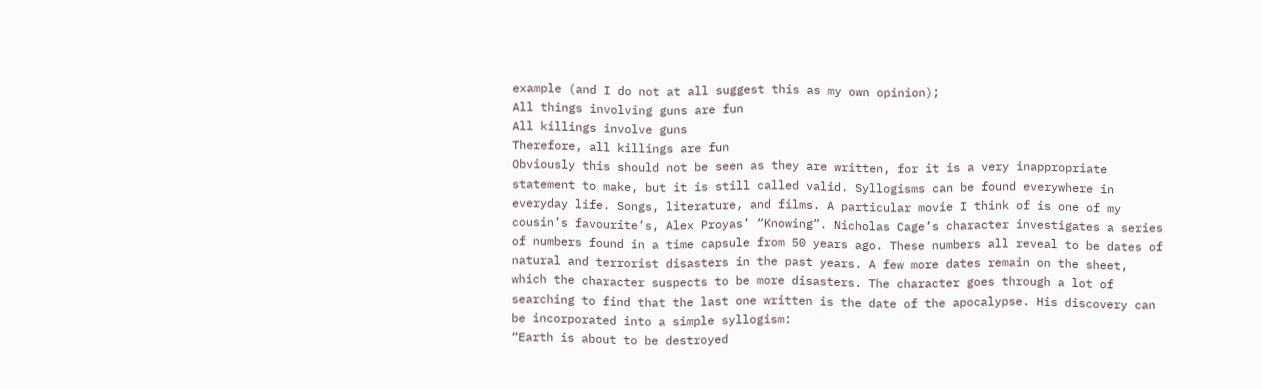example (and I do not at all suggest this as my own opinion);
All things involving guns are fun
All killings involve guns
Therefore, all killings are fun
Obviously this should not be seen as they are written, for it is a very inappropriate statement to make, but it is still called valid. Syllogisms can be found everywhere in everyday life. Songs, literature, and films. A particular movie I think of is one of my cousin’s favourite’s, Alex Proyas’ “Knowing”. Nicholas Cage’s character investigates a series of numbers found in a time capsule from 50 years ago. These numbers all reveal to be dates of natural and terrorist disasters in the past years. A few more dates remain on the sheet, which the character suspects to be more disasters. The character goes through a lot of searching to find that the last one written is the date of the apocalypse. His discovery can be incorporated into a simple syllogism:
“Earth is about to be destroyed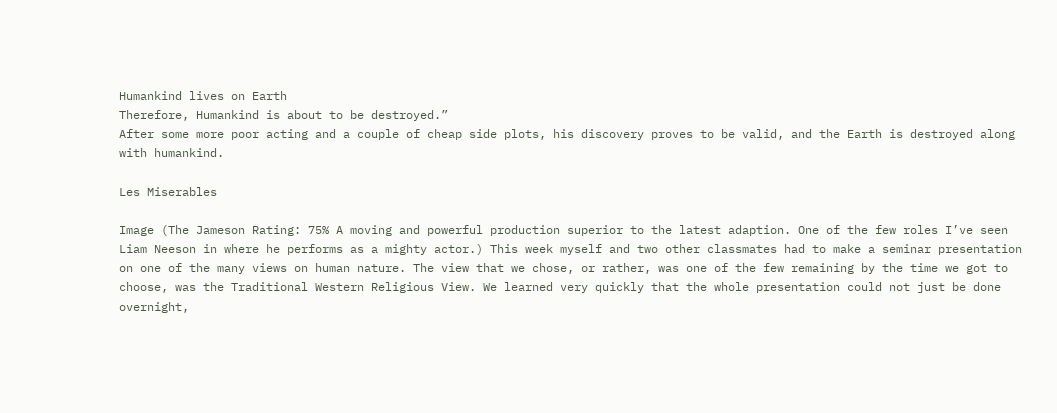Humankind lives on Earth
Therefore, Humankind is about to be destroyed.”
After some more poor acting and a couple of cheap side plots, his discovery proves to be valid, and the Earth is destroyed along with humankind.

Les Miserables

Image (The Jameson Rating: 75% A moving and powerful production superior to the latest adaption. One of the few roles I’ve seen Liam Neeson in where he performs as a mighty actor.) This week myself and two other classmates had to make a seminar presentation on one of the many views on human nature. The view that we chose, or rather, was one of the few remaining by the time we got to choose, was the Traditional Western Religious View. We learned very quickly that the whole presentation could not just be done overnight,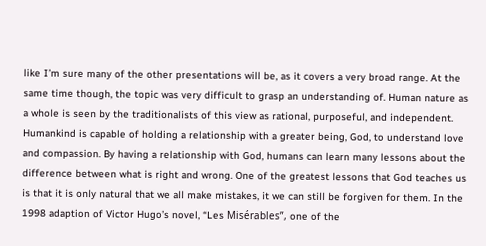like I’m sure many of the other presentations will be, as it covers a very broad range. At the same time though, the topic was very difficult to grasp an understanding of. Human nature as a whole is seen by the traditionalists of this view as rational, purposeful, and independent. Humankind is capable of holding a relationship with a greater being, God, to understand love and compassion. By having a relationship with God, humans can learn many lessons about the difference between what is right and wrong. One of the greatest lessons that God teaches us is that it is only natural that we all make mistakes, it we can still be forgiven for them. In the 1998 adaption of Victor Hugo’s novel, “Les Misérables”, one of the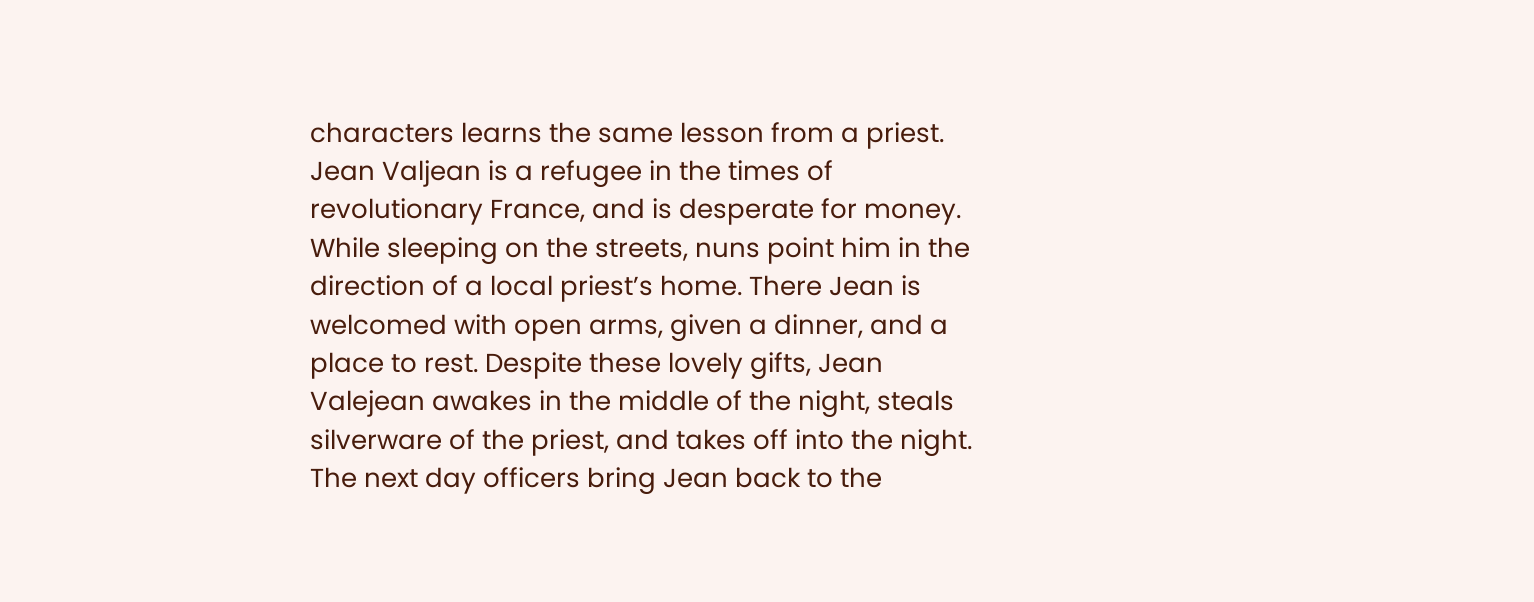characters learns the same lesson from a priest. Jean Valjean is a refugee in the times of revolutionary France, and is desperate for money. While sleeping on the streets, nuns point him in the direction of a local priest’s home. There Jean is welcomed with open arms, given a dinner, and a place to rest. Despite these lovely gifts, Jean Valejean awakes in the middle of the night, steals silverware of the priest, and takes off into the night. The next day officers bring Jean back to the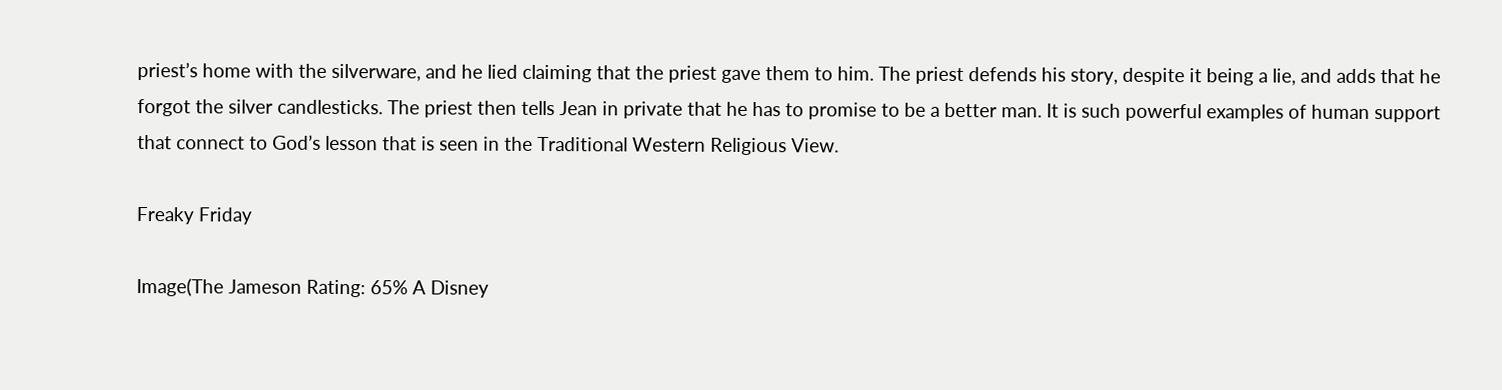priest’s home with the silverware, and he lied claiming that the priest gave them to him. The priest defends his story, despite it being a lie, and adds that he forgot the silver candlesticks. The priest then tells Jean in private that he has to promise to be a better man. It is such powerful examples of human support that connect to God’s lesson that is seen in the Traditional Western Religious View.

Freaky Friday

Image(The Jameson Rating: 65% A Disney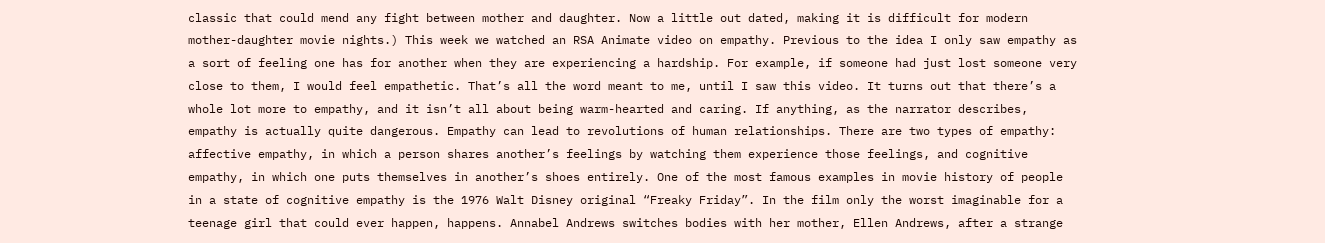classic that could mend any fight between mother and daughter. Now a little out dated, making it is difficult for modern mother-daughter movie nights.) This week we watched an RSA Animate video on empathy. Previous to the idea I only saw empathy as a sort of feeling one has for another when they are experiencing a hardship. For example, if someone had just lost someone very close to them, I would feel empathetic. That’s all the word meant to me, until I saw this video. It turns out that there’s a whole lot more to empathy, and it isn’t all about being warm-hearted and caring. If anything, as the narrator describes, empathy is actually quite dangerous. Empathy can lead to revolutions of human relationships. There are two types of empathy: affective empathy, in which a person shares another’s feelings by watching them experience those feelings, and cognitive empathy, in which one puts themselves in another’s shoes entirely. One of the most famous examples in movie history of people in a state of cognitive empathy is the 1976 Walt Disney original “Freaky Friday”. In the film only the worst imaginable for a teenage girl that could ever happen, happens. Annabel Andrews switches bodies with her mother, Ellen Andrews, after a strange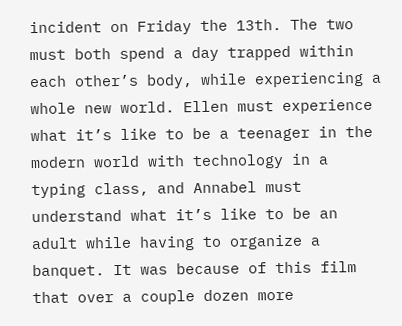incident on Friday the 13th. The two must both spend a day trapped within each other’s body, while experiencing a whole new world. Ellen must experience what it’s like to be a teenager in the modern world with technology in a typing class, and Annabel must understand what it’s like to be an adult while having to organize a banquet. It was because of this film that over a couple dozen more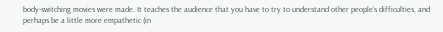body-switching movies were made. It teaches the audience that you have to try to understand other people’s difficulties, and perhaps be a little more empathetic (in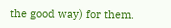the good way) for them.